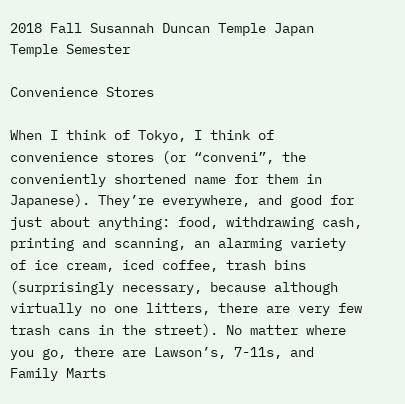2018 Fall Susannah Duncan Temple Japan Temple Semester

Convenience Stores

When I think of Tokyo, I think of convenience stores (or “conveni”, the conveniently shortened name for them in Japanese). They’re everywhere, and good for just about anything: food, withdrawing cash, printing and scanning, an alarming variety of ice cream, iced coffee, trash bins (surprisingly necessary, because although virtually no one litters, there are very few trash cans in the street). No matter where you go, there are Lawson’s, 7-11s, and Family Marts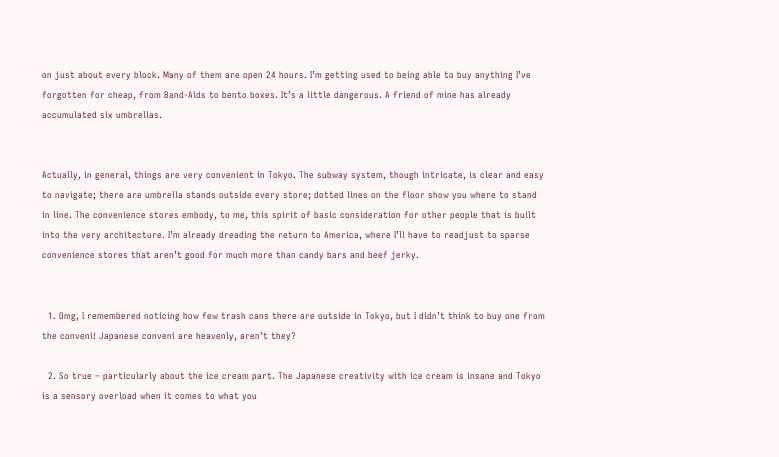on just about every block. Many of them are open 24 hours. I’m getting used to being able to buy anything I’ve forgotten for cheap, from Band-Aids to bento boxes. It’s a little dangerous. A friend of mine has already accumulated six umbrellas.


Actually, in general, things are very convenient in Tokyo. The subway system, though intricate, is clear and easy to navigate; there are umbrella stands outside every store; dotted lines on the floor show you where to stand in line. The convenience stores embody, to me, this spirit of basic consideration for other people that is built into the very architecture. I’m already dreading the return to America, where I’ll have to readjust to sparse convenience stores that aren’t good for much more than candy bars and beef jerky.


  1. Omg, I remembered noticing how few trash cans there are outside in Tokyo, but I didn’t think to buy one from the conveni! Japanese conveni are heavenly, aren’t they?

  2. So true – particularly about the ice cream part. The Japanese creativity with ice cream is insane and Tokyo is a sensory overload when it comes to what you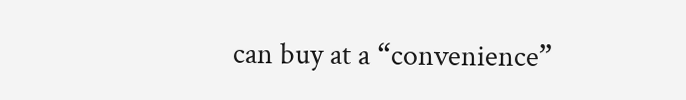can buy at a “convenience”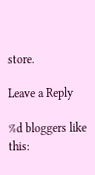store.

Leave a Reply

%d bloggers like this: